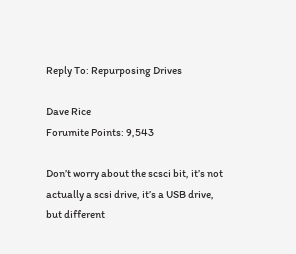Reply To: Repurposing Drives

Dave Rice
Forumite Points: 9,543

Don’t worry about the scsci bit, it’s not actually a scsi drive, it’s a USB drive, but different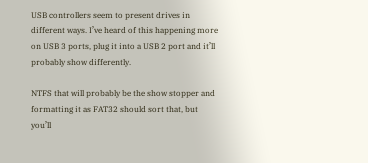USB controllers seem to present drives in different ways. I’ve heard of this happening more on USB 3 ports, plug it into a USB 2 port and it’ll probably show differently.

NTFS that will probably be the show stopper and formatting it as FAT32 should sort that, but you’ll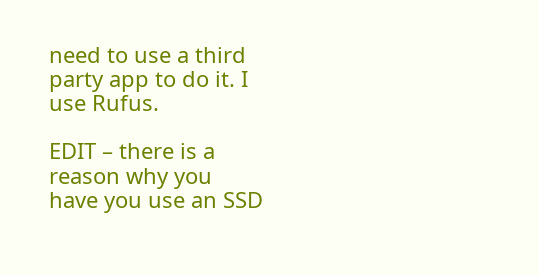need to use a third party app to do it. I use Rufus.

EDIT – there is a reason why you have you use an SSD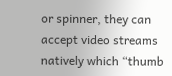or spinner, they can accept video streams natively which “thumb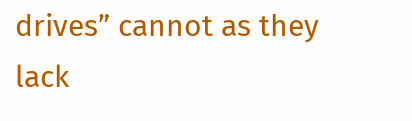drives” cannot as they lack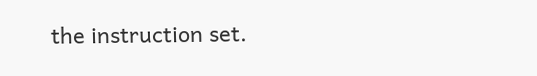the instruction set.